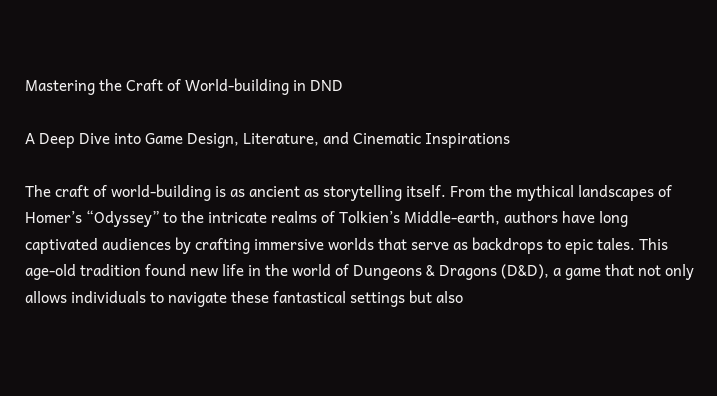Mastering the Craft of World-building in DND

A Deep Dive into Game Design, Literature, and Cinematic Inspirations

The craft of world-building is as ancient as storytelling itself. From the mythical landscapes of Homer’s “Odyssey” to the intricate realms of Tolkien’s Middle-earth, authors have long captivated audiences by crafting immersive worlds that serve as backdrops to epic tales. This age-old tradition found new life in the world of Dungeons & Dragons (D&D), a game that not only allows individuals to navigate these fantastical settings but also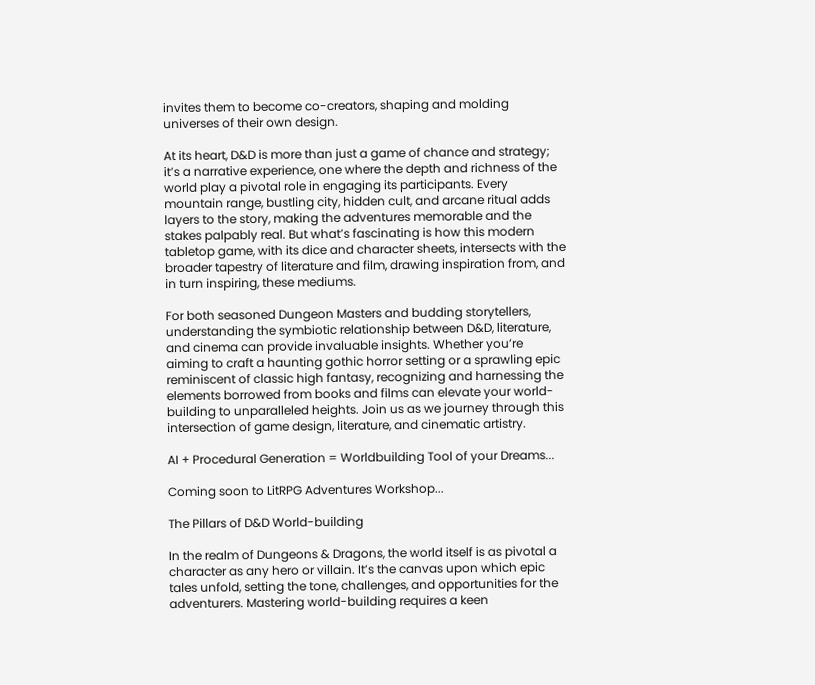invites them to become co-creators, shaping and molding universes of their own design.

At its heart, D&D is more than just a game of chance and strategy; it’s a narrative experience, one where the depth and richness of the world play a pivotal role in engaging its participants. Every mountain range, bustling city, hidden cult, and arcane ritual adds layers to the story, making the adventures memorable and the stakes palpably real. But what’s fascinating is how this modern tabletop game, with its dice and character sheets, intersects with the broader tapestry of literature and film, drawing inspiration from, and in turn inspiring, these mediums.

For both seasoned Dungeon Masters and budding storytellers, understanding the symbiotic relationship between D&D, literature, and cinema can provide invaluable insights. Whether you’re aiming to craft a haunting gothic horror setting or a sprawling epic reminiscent of classic high fantasy, recognizing and harnessing the elements borrowed from books and films can elevate your world-building to unparalleled heights. Join us as we journey through this intersection of game design, literature, and cinematic artistry.

AI + Procedural Generation = Worldbuilding Tool of your Dreams...

Coming soon to LitRPG Adventures Workshop...

The Pillars of D&D World-building

In the realm of Dungeons & Dragons, the world itself is as pivotal a character as any hero or villain. It’s the canvas upon which epic tales unfold, setting the tone, challenges, and opportunities for the adventurers. Mastering world-building requires a keen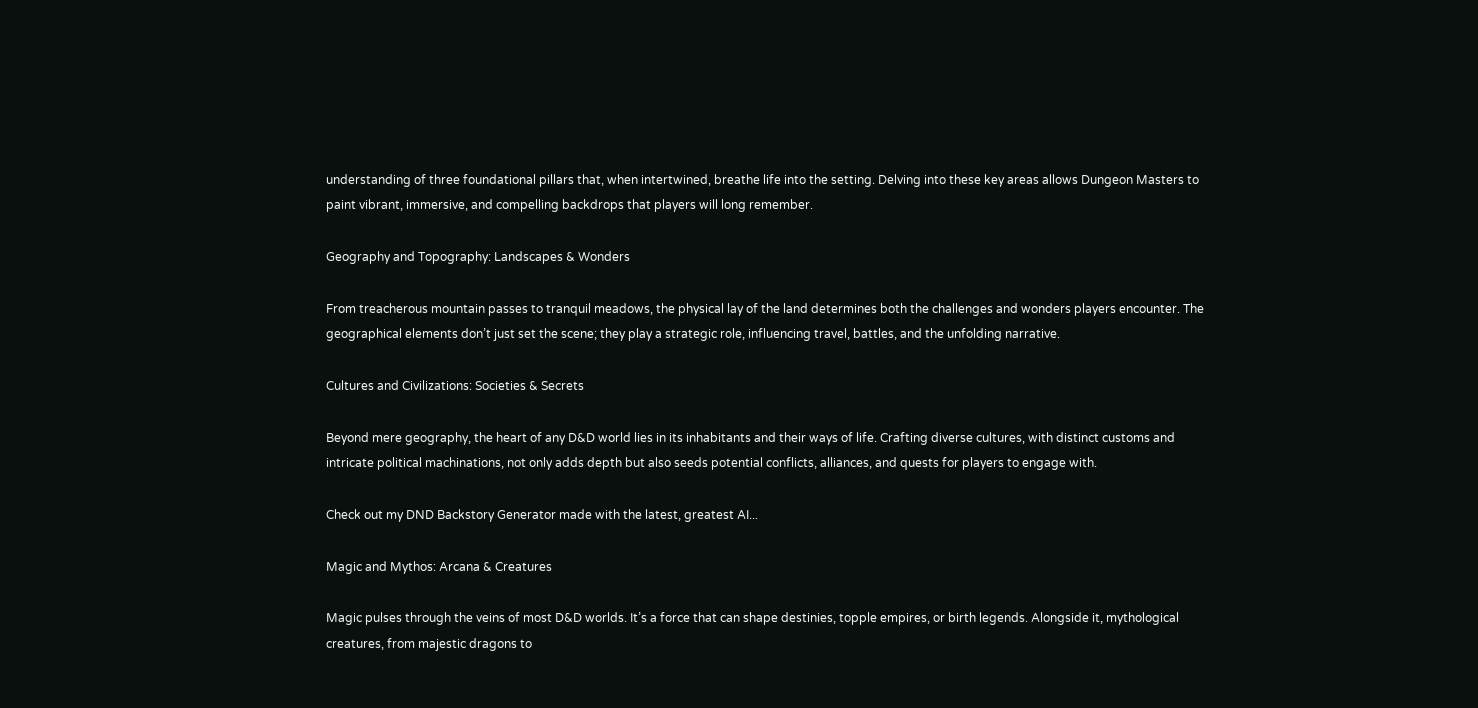understanding of three foundational pillars that, when intertwined, breathe life into the setting. Delving into these key areas allows Dungeon Masters to paint vibrant, immersive, and compelling backdrops that players will long remember.

Geography and Topography: Landscapes & Wonders

From treacherous mountain passes to tranquil meadows, the physical lay of the land determines both the challenges and wonders players encounter. The geographical elements don’t just set the scene; they play a strategic role, influencing travel, battles, and the unfolding narrative.

Cultures and Civilizations: Societies & Secrets

Beyond mere geography, the heart of any D&D world lies in its inhabitants and their ways of life. Crafting diverse cultures, with distinct customs and intricate political machinations, not only adds depth but also seeds potential conflicts, alliances, and quests for players to engage with.

Check out my DND Backstory Generator made with the latest, greatest AI...

Magic and Mythos: Arcana & Creatures

Magic pulses through the veins of most D&D worlds. It’s a force that can shape destinies, topple empires, or birth legends. Alongside it, mythological creatures, from majestic dragons to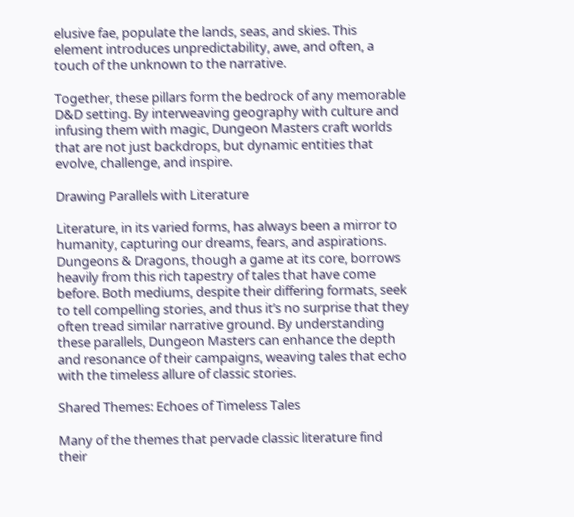elusive fae, populate the lands, seas, and skies. This element introduces unpredictability, awe, and often, a touch of the unknown to the narrative.

Together, these pillars form the bedrock of any memorable D&D setting. By interweaving geography with culture and infusing them with magic, Dungeon Masters craft worlds that are not just backdrops, but dynamic entities that evolve, challenge, and inspire.

Drawing Parallels with Literature

Literature, in its varied forms, has always been a mirror to humanity, capturing our dreams, fears, and aspirations. Dungeons & Dragons, though a game at its core, borrows heavily from this rich tapestry of tales that have come before. Both mediums, despite their differing formats, seek to tell compelling stories, and thus it’s no surprise that they often tread similar narrative ground. By understanding these parallels, Dungeon Masters can enhance the depth and resonance of their campaigns, weaving tales that echo with the timeless allure of classic stories.

Shared Themes: Echoes of Timeless Tales

Many of the themes that pervade classic literature find their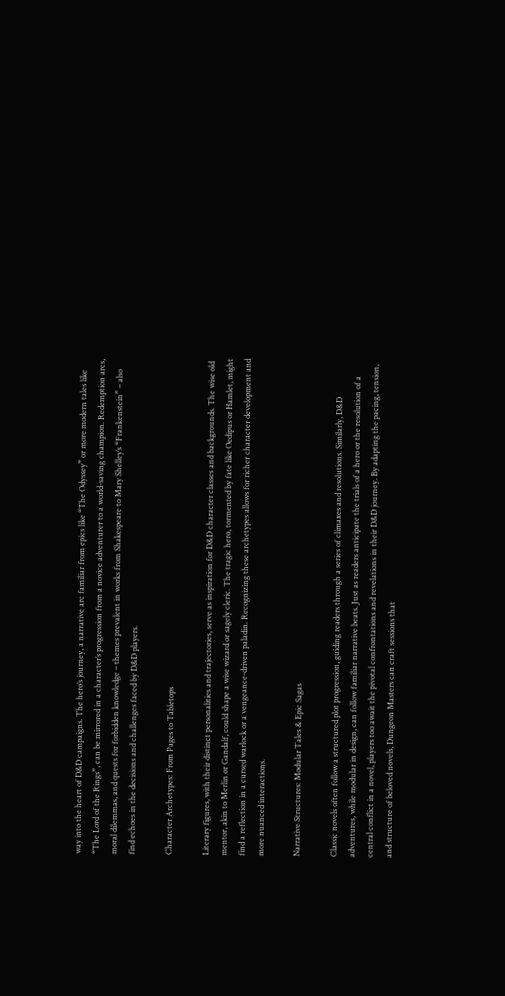way into the heart of D&D campaigns. The hero’s journey, a narrative arc familiar from epics like “The Odyssey” or more modern tales like “The Lord of the Rings”, can be mirrored in a character’s progression from a novice adventurer to a world-saving champion. Redemption arcs, moral dilemmas, and quests for forbidden knowledge – themes prevalent in works from Shakespeare to Mary Shelley’s “Frankenstein” – also find echoes in the decisions and challenges faced by D&D players.

Character Archetypes: From Pages to Tabletops

Literary figures, with their distinct personalities and trajectories, serve as inspiration for D&D character classes and backgrounds. The wise old mentor, akin to Merlin or Gandalf, could shape a wise wizard or sagely cleric. The tragic hero, tormented by fate like Oedipus or Hamlet, might find a reflection in a cursed warlock or a vengeance-driven paladin. Recognizing these archetypes allows for richer character development and more nuanced interactions.

Narrative Structures: Modular Tales & Epic Sagas

Classic novels often follow a structured plot progression, guiding readers through a series of climaxes and resolutions. Similarly, D&D adventures, while modular in design, can follow familiar narrative beats. Just as readers anticipate the trials of a hero or the resolution of a central conflict in a novel, players too await the pivotal confrontations and revelations in their D&D journey. By adapting the pacing, tension, and structure of beloved novels, Dungeon Masters can craft sessions that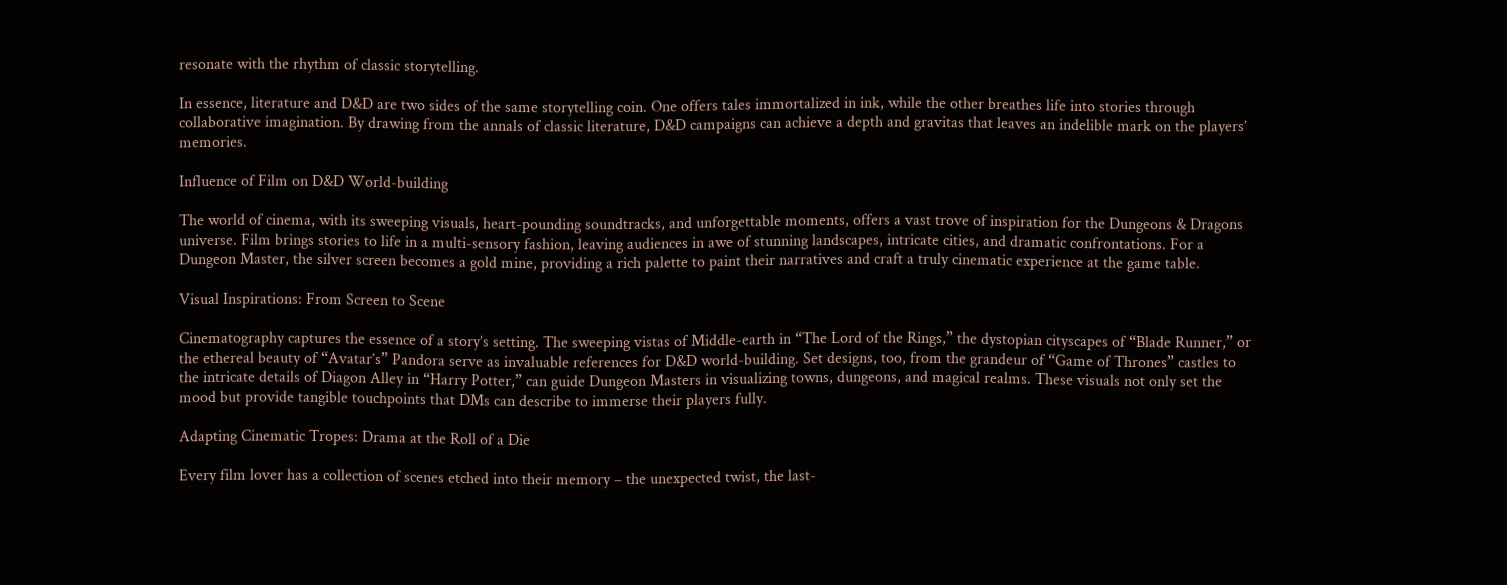resonate with the rhythm of classic storytelling.

In essence, literature and D&D are two sides of the same storytelling coin. One offers tales immortalized in ink, while the other breathes life into stories through collaborative imagination. By drawing from the annals of classic literature, D&D campaigns can achieve a depth and gravitas that leaves an indelible mark on the players’ memories.

Influence of Film on D&D World-building

The world of cinema, with its sweeping visuals, heart-pounding soundtracks, and unforgettable moments, offers a vast trove of inspiration for the Dungeons & Dragons universe. Film brings stories to life in a multi-sensory fashion, leaving audiences in awe of stunning landscapes, intricate cities, and dramatic confrontations. For a Dungeon Master, the silver screen becomes a gold mine, providing a rich palette to paint their narratives and craft a truly cinematic experience at the game table.

Visual Inspirations: From Screen to Scene

Cinematography captures the essence of a story’s setting. The sweeping vistas of Middle-earth in “The Lord of the Rings,” the dystopian cityscapes of “Blade Runner,” or the ethereal beauty of “Avatar’s” Pandora serve as invaluable references for D&D world-building. Set designs, too, from the grandeur of “Game of Thrones” castles to the intricate details of Diagon Alley in “Harry Potter,” can guide Dungeon Masters in visualizing towns, dungeons, and magical realms. These visuals not only set the mood but provide tangible touchpoints that DMs can describe to immerse their players fully.

Adapting Cinematic Tropes: Drama at the Roll of a Die

Every film lover has a collection of scenes etched into their memory – the unexpected twist, the last-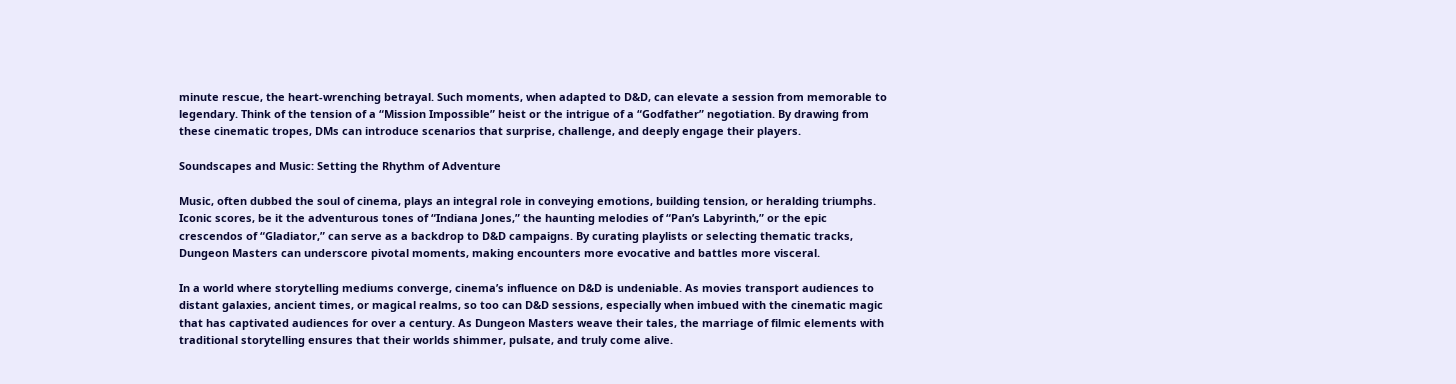minute rescue, the heart-wrenching betrayal. Such moments, when adapted to D&D, can elevate a session from memorable to legendary. Think of the tension of a “Mission Impossible” heist or the intrigue of a “Godfather” negotiation. By drawing from these cinematic tropes, DMs can introduce scenarios that surprise, challenge, and deeply engage their players.

Soundscapes and Music: Setting the Rhythm of Adventure

Music, often dubbed the soul of cinema, plays an integral role in conveying emotions, building tension, or heralding triumphs. Iconic scores, be it the adventurous tones of “Indiana Jones,” the haunting melodies of “Pan’s Labyrinth,” or the epic crescendos of “Gladiator,” can serve as a backdrop to D&D campaigns. By curating playlists or selecting thematic tracks, Dungeon Masters can underscore pivotal moments, making encounters more evocative and battles more visceral.

In a world where storytelling mediums converge, cinema’s influence on D&D is undeniable. As movies transport audiences to distant galaxies, ancient times, or magical realms, so too can D&D sessions, especially when imbued with the cinematic magic that has captivated audiences for over a century. As Dungeon Masters weave their tales, the marriage of filmic elements with traditional storytelling ensures that their worlds shimmer, pulsate, and truly come alive.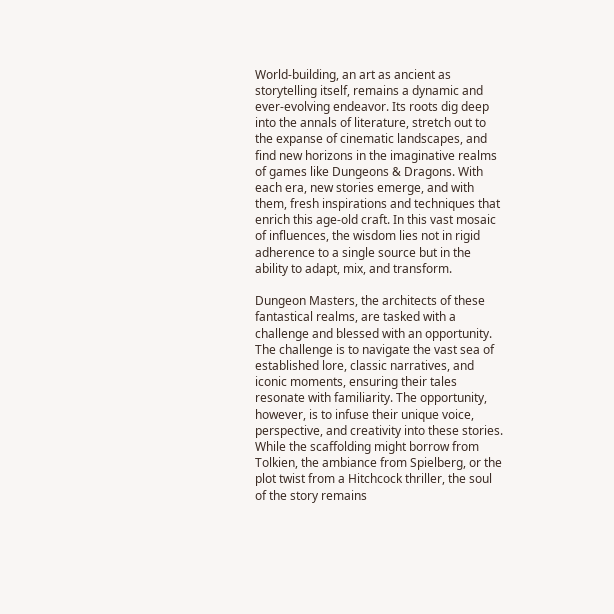World-building, an art as ancient as storytelling itself, remains a dynamic and ever-evolving endeavor. Its roots dig deep into the annals of literature, stretch out to the expanse of cinematic landscapes, and find new horizons in the imaginative realms of games like Dungeons & Dragons. With each era, new stories emerge, and with them, fresh inspirations and techniques that enrich this age-old craft. In this vast mosaic of influences, the wisdom lies not in rigid adherence to a single source but in the ability to adapt, mix, and transform.

Dungeon Masters, the architects of these fantastical realms, are tasked with a challenge and blessed with an opportunity. The challenge is to navigate the vast sea of established lore, classic narratives, and iconic moments, ensuring their tales resonate with familiarity. The opportunity, however, is to infuse their unique voice, perspective, and creativity into these stories. While the scaffolding might borrow from Tolkien, the ambiance from Spielberg, or the plot twist from a Hitchcock thriller, the soul of the story remains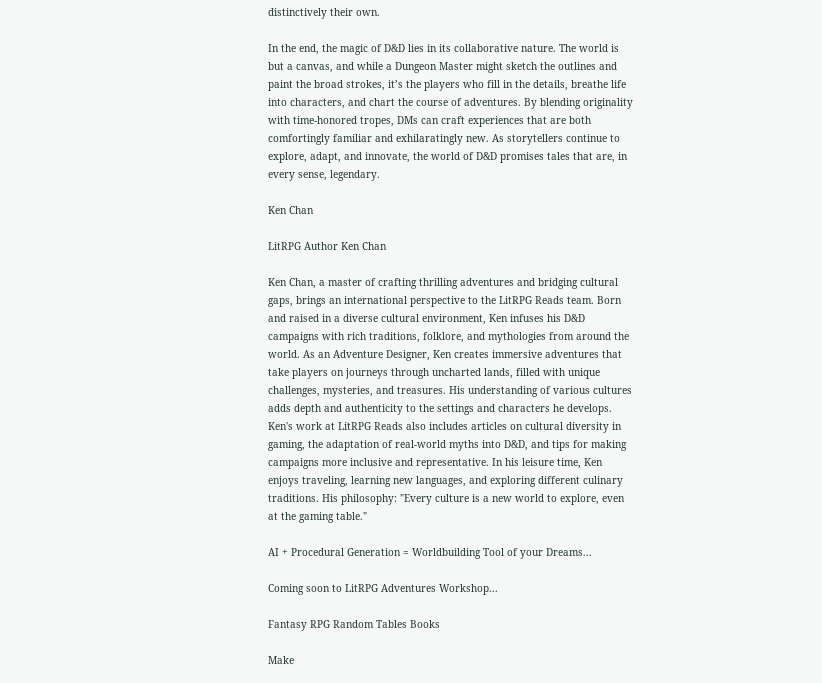distinctively their own.

In the end, the magic of D&D lies in its collaborative nature. The world is but a canvas, and while a Dungeon Master might sketch the outlines and paint the broad strokes, it’s the players who fill in the details, breathe life into characters, and chart the course of adventures. By blending originality with time-honored tropes, DMs can craft experiences that are both comfortingly familiar and exhilaratingly new. As storytellers continue to explore, adapt, and innovate, the world of D&D promises tales that are, in every sense, legendary.

Ken Chan

LitRPG Author Ken Chan

Ken Chan, a master of crafting thrilling adventures and bridging cultural gaps, brings an international perspective to the LitRPG Reads team. Born and raised in a diverse cultural environment, Ken infuses his D&D campaigns with rich traditions, folklore, and mythologies from around the world. As an Adventure Designer, Ken creates immersive adventures that take players on journeys through uncharted lands, filled with unique challenges, mysteries, and treasures. His understanding of various cultures adds depth and authenticity to the settings and characters he develops. Ken's work at LitRPG Reads also includes articles on cultural diversity in gaming, the adaptation of real-world myths into D&D, and tips for making campaigns more inclusive and representative. In his leisure time, Ken enjoys traveling, learning new languages, and exploring different culinary traditions. His philosophy: "Every culture is a new world to explore, even at the gaming table."

AI + Procedural Generation = Worldbuilding Tool of your Dreams...

Coming soon to LitRPG Adventures Workshop...

Fantasy RPG Random Tables Books

Make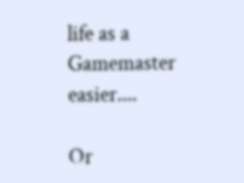life as a Gamemaster easier....

Or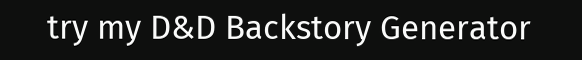try my D&D Backstory Generator